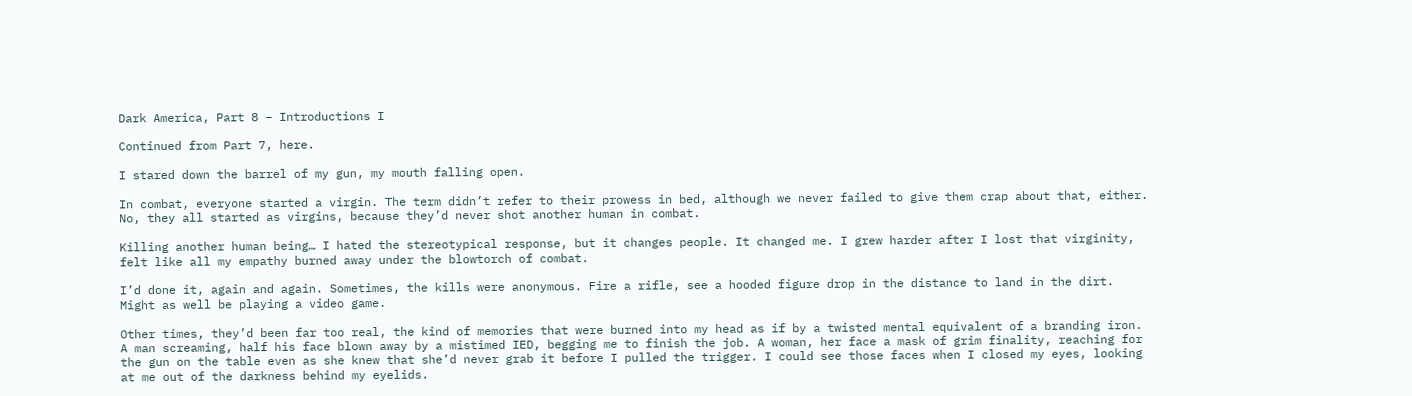Dark America, Part 8 – Introductions I

Continued from Part 7, here.

I stared down the barrel of my gun, my mouth falling open.

In combat, everyone started a virgin. The term didn’t refer to their prowess in bed, although we never failed to give them crap about that, either. No, they all started as virgins, because they’d never shot another human in combat.

Killing another human being… I hated the stereotypical response, but it changes people. It changed me. I grew harder after I lost that virginity, felt like all my empathy burned away under the blowtorch of combat.

I’d done it, again and again. Sometimes, the kills were anonymous. Fire a rifle, see a hooded figure drop in the distance to land in the dirt. Might as well be playing a video game.

Other times, they’d been far too real, the kind of memories that were burned into my head as if by a twisted mental equivalent of a branding iron. A man screaming, half his face blown away by a mistimed IED, begging me to finish the job. A woman, her face a mask of grim finality, reaching for the gun on the table even as she knew that she’d never grab it before I pulled the trigger. I could see those faces when I closed my eyes, looking at me out of the darkness behind my eyelids.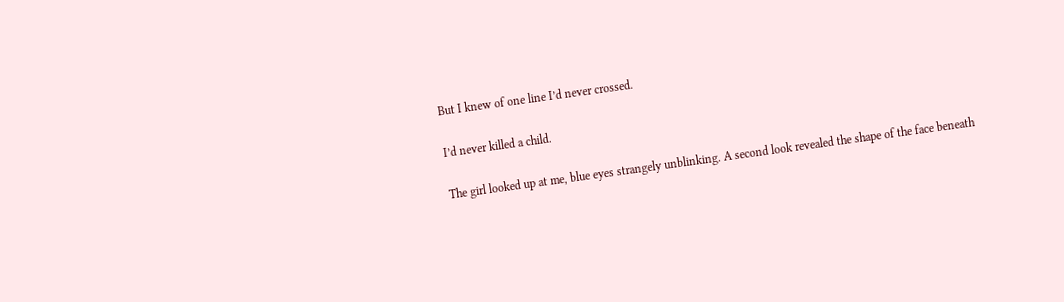But I knew of one line I’d never crossed.

I’d never killed a child.

The girl looked up at me, blue eyes strangely unblinking. A second look revealed the shape of the face beneath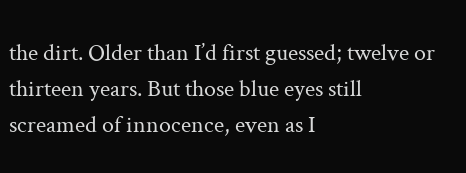the dirt. Older than I’d first guessed; twelve or thirteen years. But those blue eyes still screamed of innocence, even as I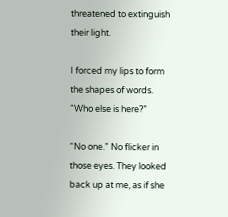threatened to extinguish their light.

I forced my lips to form the shapes of words. “Who else is here?”

“No one.” No flicker in those eyes. They looked back up at me, as if she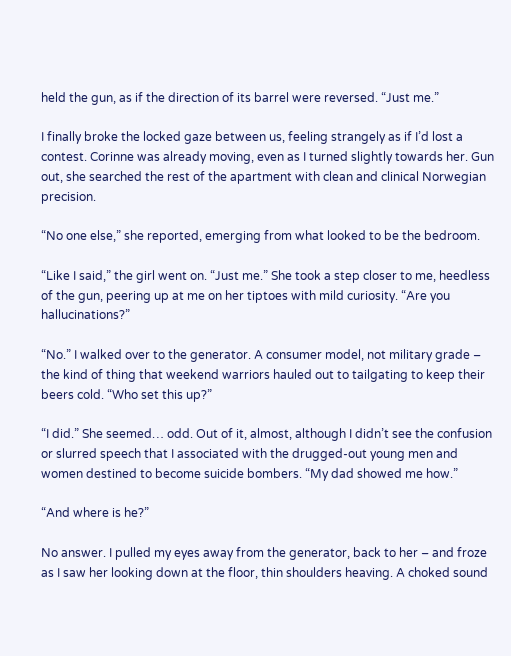held the gun, as if the direction of its barrel were reversed. “Just me.”

I finally broke the locked gaze between us, feeling strangely as if I’d lost a contest. Corinne was already moving, even as I turned slightly towards her. Gun out, she searched the rest of the apartment with clean and clinical Norwegian precision.

“No one else,” she reported, emerging from what looked to be the bedroom.

“Like I said,” the girl went on. “Just me.” She took a step closer to me, heedless of the gun, peering up at me on her tiptoes with mild curiosity. “Are you hallucinations?”

“No.” I walked over to the generator. A consumer model, not military grade – the kind of thing that weekend warriors hauled out to tailgating to keep their beers cold. “Who set this up?”

“I did.” She seemed… odd. Out of it, almost, although I didn’t see the confusion or slurred speech that I associated with the drugged-out young men and women destined to become suicide bombers. “My dad showed me how.”

“And where is he?”

No answer. I pulled my eyes away from the generator, back to her – and froze as I saw her looking down at the floor, thin shoulders heaving. A choked sound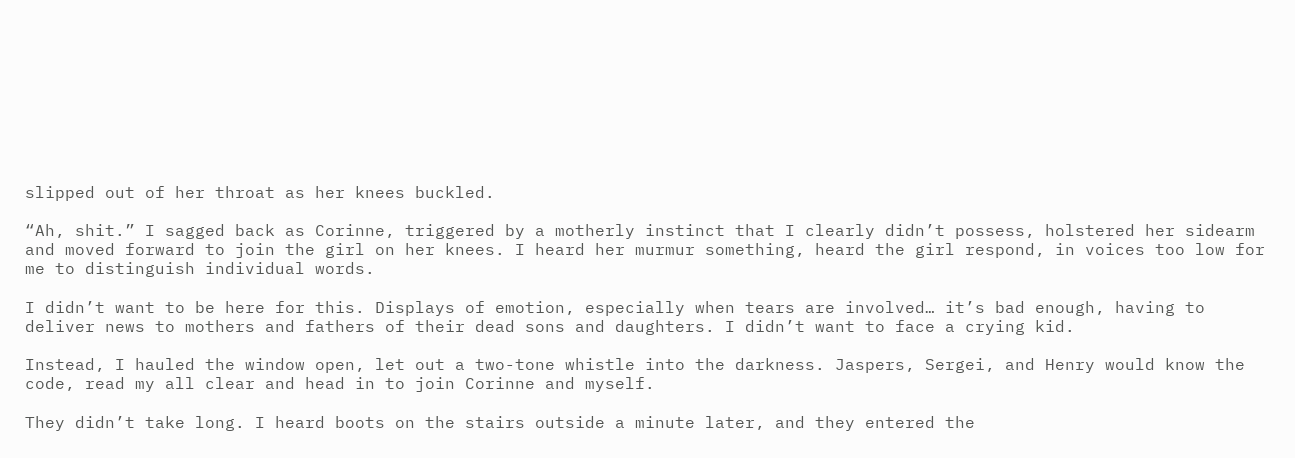slipped out of her throat as her knees buckled.

“Ah, shit.” I sagged back as Corinne, triggered by a motherly instinct that I clearly didn’t possess, holstered her sidearm and moved forward to join the girl on her knees. I heard her murmur something, heard the girl respond, in voices too low for me to distinguish individual words.

I didn’t want to be here for this. Displays of emotion, especially when tears are involved… it’s bad enough, having to deliver news to mothers and fathers of their dead sons and daughters. I didn’t want to face a crying kid.

Instead, I hauled the window open, let out a two-tone whistle into the darkness. Jaspers, Sergei, and Henry would know the code, read my all clear and head in to join Corinne and myself.

They didn’t take long. I heard boots on the stairs outside a minute later, and they entered the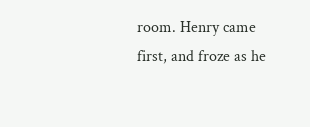room. Henry came first, and froze as he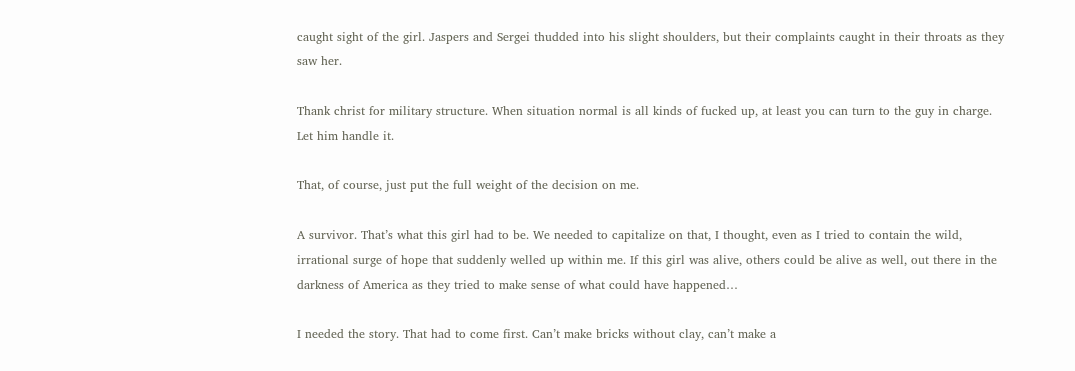caught sight of the girl. Jaspers and Sergei thudded into his slight shoulders, but their complaints caught in their throats as they saw her.

Thank christ for military structure. When situation normal is all kinds of fucked up, at least you can turn to the guy in charge. Let him handle it.

That, of course, just put the full weight of the decision on me.

A survivor. That’s what this girl had to be. We needed to capitalize on that, I thought, even as I tried to contain the wild, irrational surge of hope that suddenly welled up within me. If this girl was alive, others could be alive as well, out there in the darkness of America as they tried to make sense of what could have happened…

I needed the story. That had to come first. Can’t make bricks without clay, can’t make a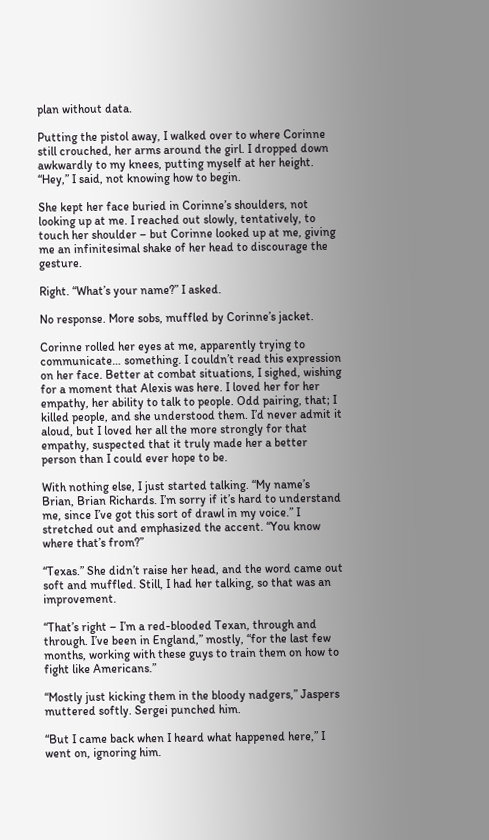plan without data.

Putting the pistol away, I walked over to where Corinne still crouched, her arms around the girl. I dropped down awkwardly to my knees, putting myself at her height. “Hey,” I said, not knowing how to begin.

She kept her face buried in Corinne’s shoulders, not looking up at me. I reached out slowly, tentatively, to touch her shoulder – but Corinne looked up at me, giving me an infinitesimal shake of her head to discourage the gesture.

Right. “What’s your name?” I asked.

No response. More sobs, muffled by Corinne’s jacket.

Corinne rolled her eyes at me, apparently trying to communicate… something. I couldn’t read this expression on her face. Better at combat situations, I sighed, wishing for a moment that Alexis was here. I loved her for her empathy, her ability to talk to people. Odd pairing, that; I killed people, and she understood them. I’d never admit it aloud, but I loved her all the more strongly for that empathy, suspected that it truly made her a better person than I could ever hope to be.

With nothing else, I just started talking. “My name’s Brian, Brian Richards. I’m sorry if it’s hard to understand me, since I’ve got this sort of drawl in my voice.” I stretched out and emphasized the accent. “You know where that’s from?”

“Texas.” She didn’t raise her head, and the word came out soft and muffled. Still, I had her talking, so that was an improvement.

“That’s right – I’m a red-blooded Texan, through and through. I’ve been in England,” mostly, “for the last few months, working with these guys to train them on how to fight like Americans.”

“Mostly just kicking them in the bloody nadgers,” Jaspers muttered softly. Sergei punched him.

“But I came back when I heard what happened here,” I went on, ignoring him.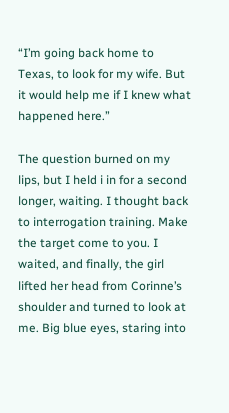“I’m going back home to Texas, to look for my wife. But it would help me if I knew what happened here.”

The question burned on my lips, but I held i in for a second longer, waiting. I thought back to interrogation training. Make the target come to you. I waited, and finally, the girl lifted her head from Corinne’s shoulder and turned to look at me. Big blue eyes, staring into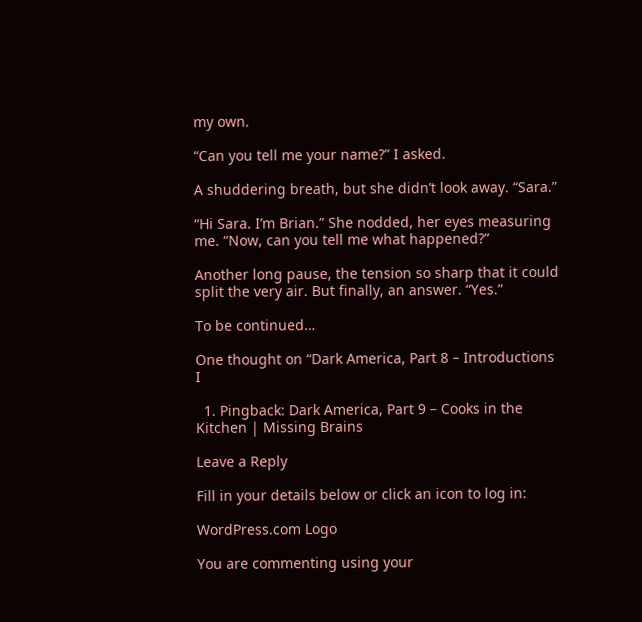my own.

“Can you tell me your name?” I asked.

A shuddering breath, but she didn’t look away. “Sara.”

“Hi Sara. I’m Brian.” She nodded, her eyes measuring me. “Now, can you tell me what happened?”

Another long pause, the tension so sharp that it could split the very air. But finally, an answer. “Yes.”

To be continued…

One thought on “Dark America, Part 8 – Introductions I

  1. Pingback: Dark America, Part 9 – Cooks in the Kitchen | Missing Brains

Leave a Reply

Fill in your details below or click an icon to log in:

WordPress.com Logo

You are commenting using your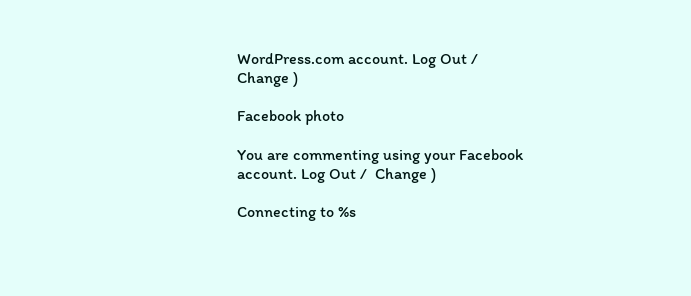WordPress.com account. Log Out /  Change )

Facebook photo

You are commenting using your Facebook account. Log Out /  Change )

Connecting to %s